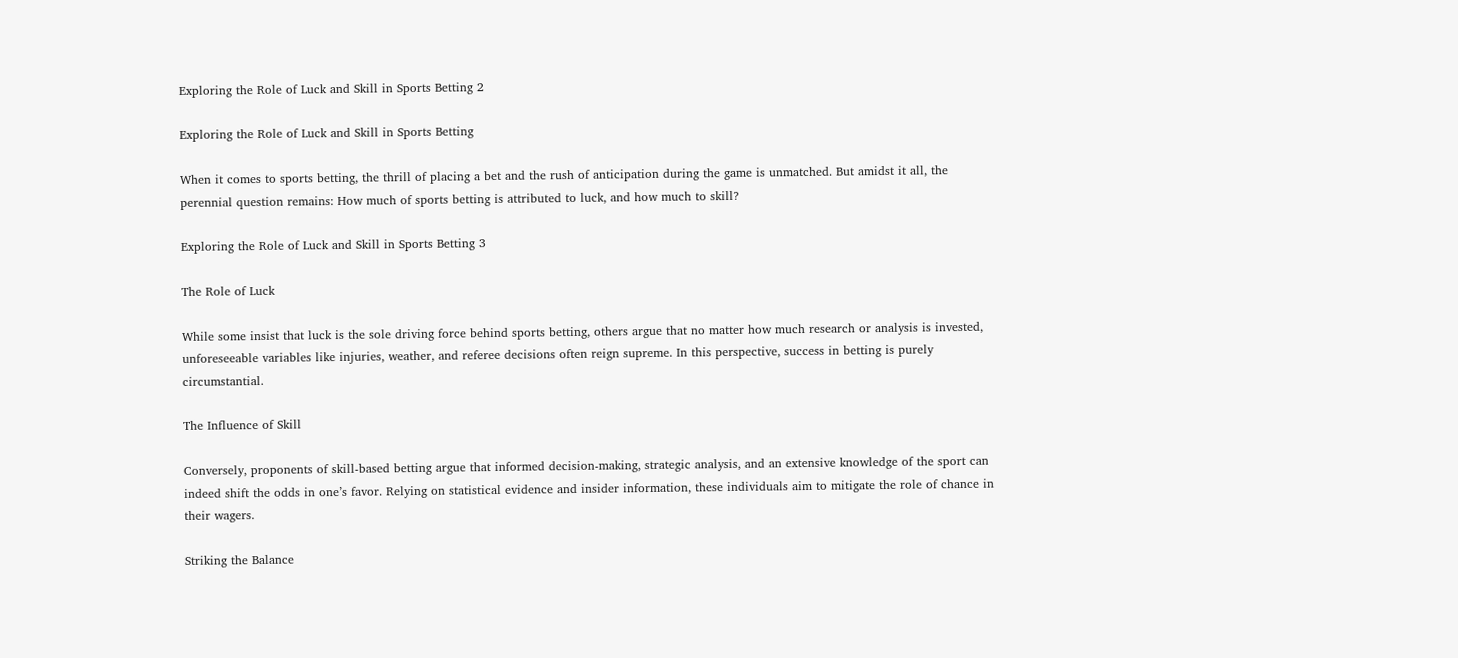Exploring the Role of Luck and Skill in Sports Betting 2

Exploring the Role of Luck and Skill in Sports Betting

When it comes to sports betting, the thrill of placing a bet and the rush of anticipation during the game is unmatched. But amidst it all, the perennial question remains: How much of sports betting is attributed to luck, and how much to skill?

Exploring the Role of Luck and Skill in Sports Betting 3

The Role of Luck

While some insist that luck is the sole driving force behind sports betting, others argue that no matter how much research or analysis is invested, unforeseeable variables like injuries, weather, and referee decisions often reign supreme. In this perspective, success in betting is purely circumstantial.

The Influence of Skill

Conversely, proponents of skill-based betting argue that informed decision-making, strategic analysis, and an extensive knowledge of the sport can indeed shift the odds in one’s favor. Relying on statistical evidence and insider information, these individuals aim to mitigate the role of chance in their wagers.

Striking the Balance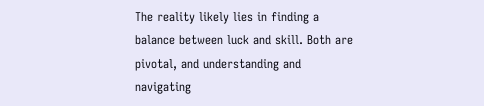The reality likely lies in finding a balance between luck and skill. Both are pivotal, and understanding and navigating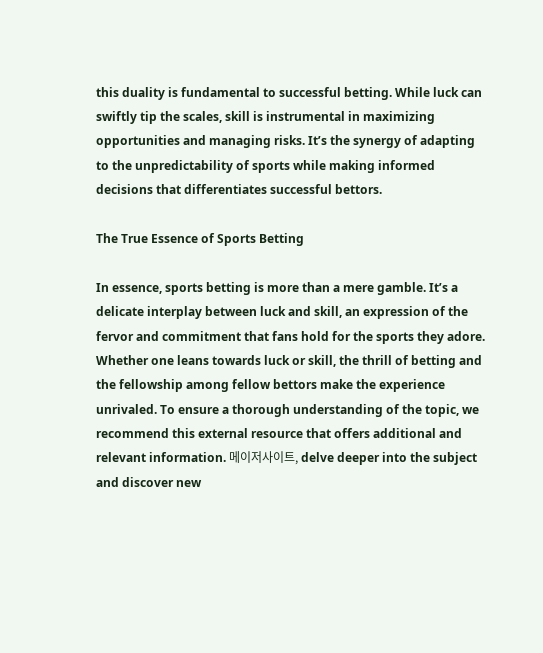this duality is fundamental to successful betting. While luck can swiftly tip the scales, skill is instrumental in maximizing opportunities and managing risks. It’s the synergy of adapting to the unpredictability of sports while making informed decisions that differentiates successful bettors.

The True Essence of Sports Betting

In essence, sports betting is more than a mere gamble. It’s a delicate interplay between luck and skill, an expression of the fervor and commitment that fans hold for the sports they adore. Whether one leans towards luck or skill, the thrill of betting and the fellowship among fellow bettors make the experience unrivaled. To ensure a thorough understanding of the topic, we recommend this external resource that offers additional and relevant information. 메이저사이트, delve deeper into the subject and discover new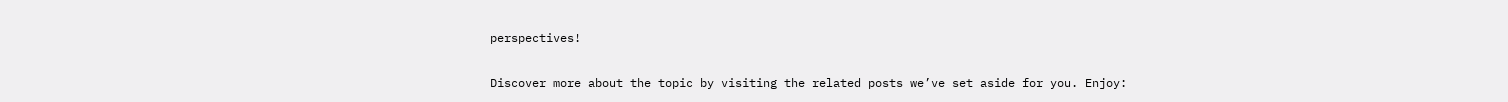perspectives!

Discover more about the topic by visiting the related posts we’ve set aside for you. Enjoy: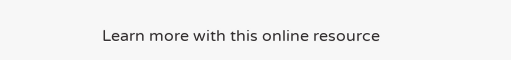Learn more with this online resource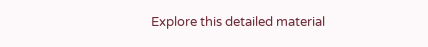Explore this detailed material